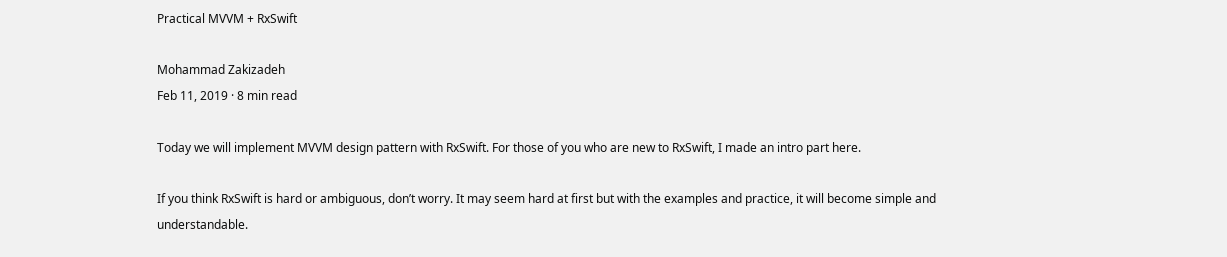Practical MVVM + RxSwift

Mohammad Zakizadeh
Feb 11, 2019 · 8 min read

Today we will implement MVVM design pattern with RxSwift. For those of you who are new to RxSwift, I made an intro part here.

If you think RxSwift is hard or ambiguous, don’t worry. It may seem hard at first but with the examples and practice, it will become simple and understandable.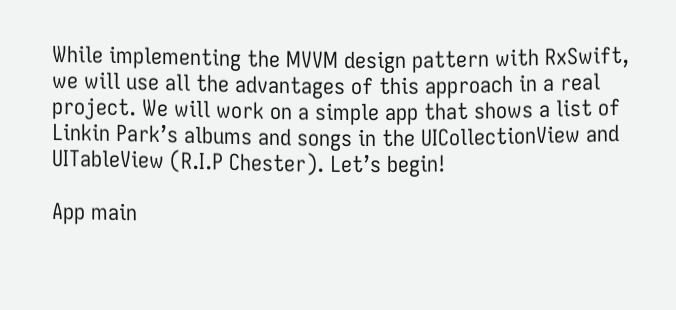While implementing the MVVM design pattern with RxSwift, we will use all the advantages of this approach in a real project. We will work on a simple app that shows a list of Linkin Park’s albums and songs in the UICollectionView and UITableView (R.I.P Chester). Let’s begin!

App main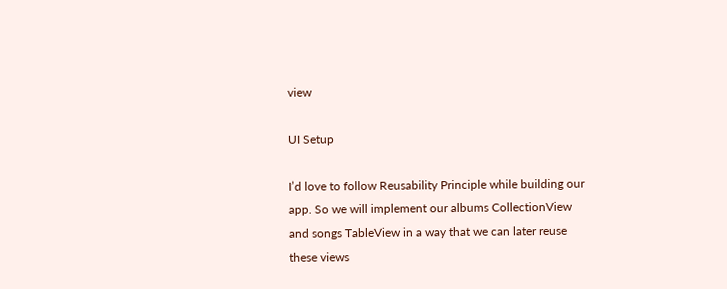view

UI Setup

I’d love to follow Reusability Principle while building our app. So we will implement our albums CollectionView and songs TableView in a way that we can later reuse these views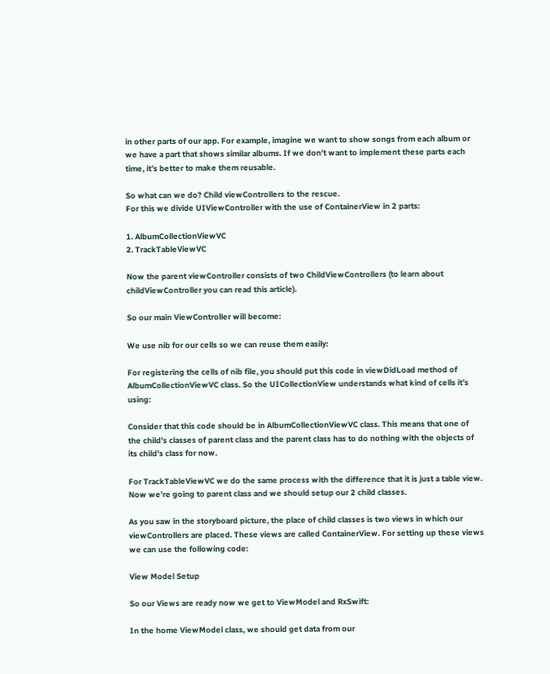in other parts of our app. For example, imagine we want to show songs from each album or we have a part that shows similar albums. If we don’t want to implement these parts each time, it’s better to make them reusable.

So what can we do? Child viewControllers to the rescue.
For this we divide UIViewController with the use of ContainerView in 2 parts:

1. AlbumCollectionViewVC
2. TrackTableViewVC

Now the parent viewController consists of two ChildViewControllers (to learn about childViewController you can read this article).

So our main ViewController will become:

We use nib for our cells so we can reuse them easily:

For registering the cells of nib file, you should put this code in viewDidLoad method of AlbumCollectionViewVC class. So the UICollectionView understands what kind of cells it’s using:

Consider that this code should be in AlbumCollectionViewVC class. This means that one of the child’s classes of parent class and the parent class has to do nothing with the objects of its child’s class for now.

For TrackTableViewVC we do the same process with the difference that it is just a table view. Now we’re going to parent class and we should setup our 2 child classes.

As you saw in the storyboard picture, the place of child classes is two views in which our viewControllers are placed. These views are called ContainerView. For setting up these views we can use the following code:

View Model Setup

So our Views are ready now we get to ViewModel and RxSwift:

In the home ViewModel class, we should get data from our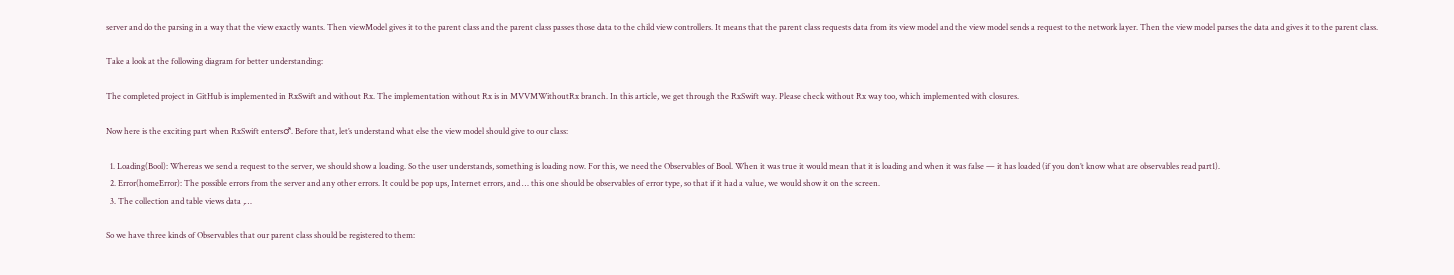server and do the parsing in a way that the view exactly wants. Then viewModel gives it to the parent class and the parent class passes those data to the child view controllers. It means that the parent class requests data from its view model and the view model sends a request to the network layer. Then the view model parses the data and gives it to the parent class.

Take a look at the following diagram for better understanding:

The completed project in GitHub is implemented in RxSwift and without Rx. The implementation without Rx is in MVVMWithoutRx branch. In this article, we get through the RxSwift way. Please check without Rx way too, which implemented with closures.

Now here is the exciting part when RxSwift enters♂. Before that, let’s understand what else the view model should give to our class:

  1. Loading(Bool): Whereas we send a request to the server, we should show a loading. So the user understands, something is loading now. For this, we need the Observables of Bool. When it was true it would mean that it is loading and when it was false — it has loaded (if you don’t know what are observables read part1).
  2. Error(homeError): The possible errors from the server and any other errors. It could be pop ups, Internet errors, and … this one should be observables of error type, so that if it had a value, we would show it on the screen.
  3. The collection and table views data ,…

So we have three kinds of Observables that our parent class should be registered to them: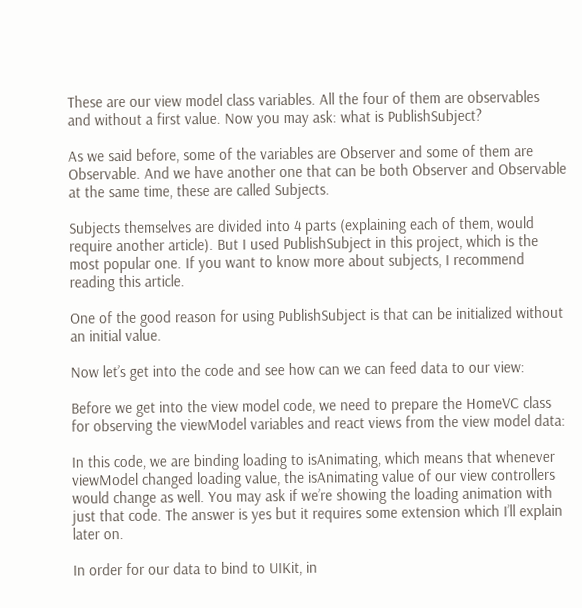These are our view model class variables. All the four of them are observables and without a first value. Now you may ask: what is PublishSubject?

As we said before, some of the variables are Observer and some of them are Observable. And we have another one that can be both Observer and Observable at the same time, these are called Subjects.

Subjects themselves are divided into 4 parts (explaining each of them, would require another article). But I used PublishSubject in this project, which is the most popular one. If you want to know more about subjects, I recommend reading this article.

One of the good reason for using PublishSubject is that can be initialized without an initial value.

Now let’s get into the code and see how can we can feed data to our view:

Before we get into the view model code, we need to prepare the HomeVC class for observing the viewModel variables and react views from the view model data:

In this code, we are binding loading to isAnimating, which means that whenever viewModel changed loading value, the isAnimating value of our view controllers would change as well. You may ask if we’re showing the loading animation with just that code. The answer is yes but it requires some extension which I’ll explain later on.

In order for our data to bind to UIKit, in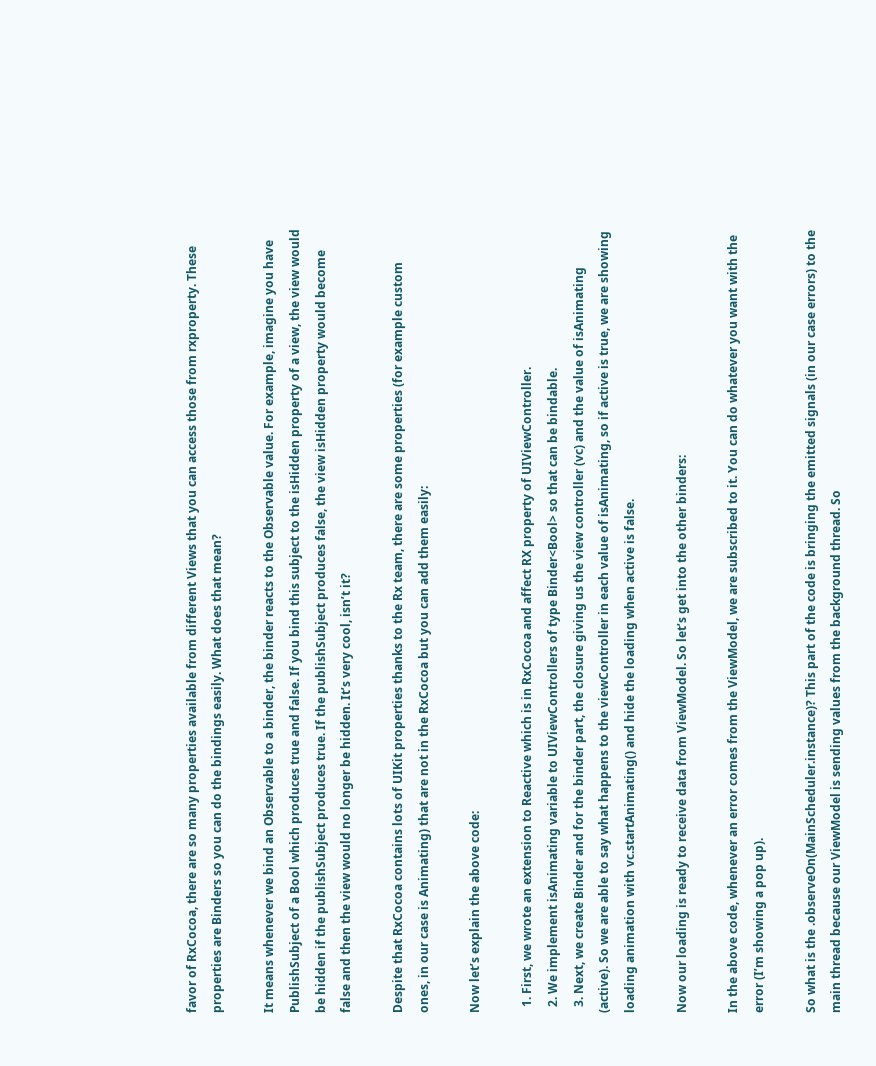favor of RxCocoa, there are so many properties available from different Views that you can access those from rxproperty. These properties are Binders so you can do the bindings easily. What does that mean?

It means whenever we bind an Observable to a binder, the binder reacts to the Observable value. For example, imagine you have PublishSubject of a Bool which produces true and false. If you bind this subject to the isHidden property of a view, the view would be hidden if the publishSubject produces true. If the publishSubject produces false, the view isHidden property would become false and then the view would no longer be hidden. It’s very cool, isn’t it?

Despite that RxCocoa contains lots of UIKit properties thanks to the Rx team, there are some properties (for example custom ones, in our case is Animating) that are not in the RxCocoa but you can add them easily:

Now let’s explain the above code:

  1. First, we wrote an extension to Reactive which is in RxCocoa and affect RX property of UIViewController.
  2. We implement isAnimating variable to UIViewControllers of type Binder<Bool> so that can be bindable.
  3. Next, we create Binder and for the binder part, the closure giving us the view controller (vc) and the value of isAnimating (active). So we are able to say what happens to the viewController in each value of isAnimating, so if active is true, we are showing loading animation with vc.startAnimating() and hide the loading when active is false.

Now our loading is ready to receive data from ViewModel. So let’s get into the other binders:

In the above code, whenever an error comes from the ViewModel, we are subscribed to it. You can do whatever you want with the error (I’m showing a pop up).

So what is the .observeOn(MainScheduler.instance)? This part of the code is bringing the emitted signals (in our case errors) to the main thread because our ViewModel is sending values from the background thread. So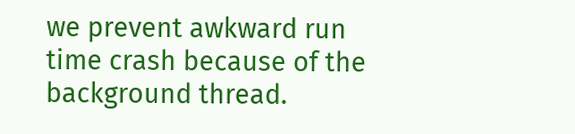we prevent awkward run time crash because of the background thread.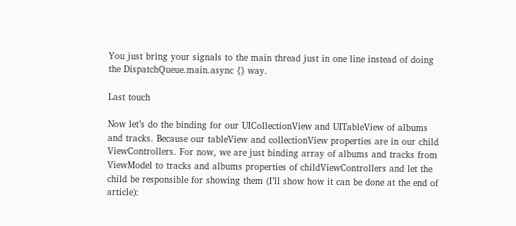You just bring your signals to the main thread just in one line instead of doing the DispatchQueue.main.async {} way.

Last touch

Now let’s do the binding for our UICollectionView and UITableView of albums and tracks. Because our tableView and collectionView properties are in our child ViewControllers. For now, we are just binding array of albums and tracks from ViewModel to tracks and albums properties of childViewControllers and let the child be responsible for showing them (I’ll show how it can be done at the end of article):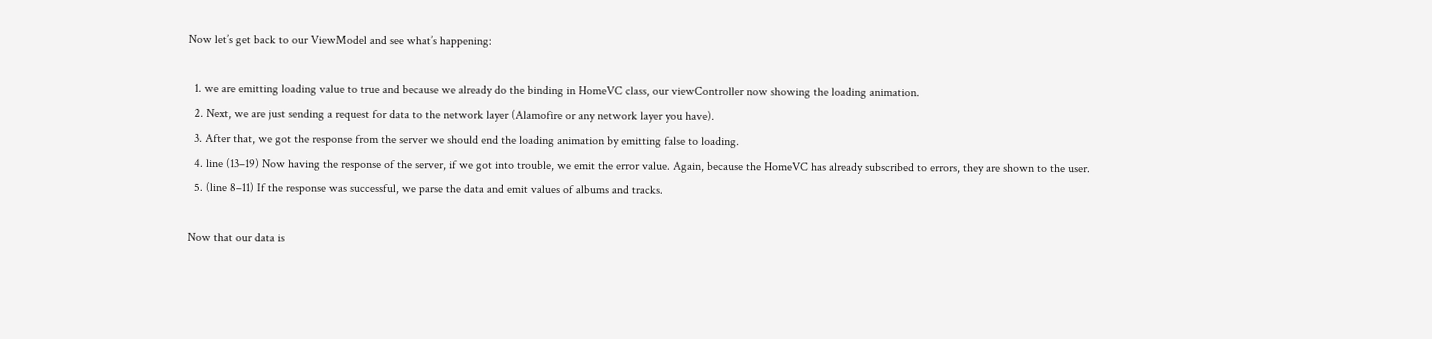Now let’s get back to our ViewModel and see what’s happening:

  1. we are emitting loading value to true and because we already do the binding in HomeVC class, our viewController now showing the loading animation.
  2. Next, we are just sending a request for data to the network layer (Alamofire or any network layer you have).
  3. After that, we got the response from the server we should end the loading animation by emitting false to loading.
  4. line (13–19) Now having the response of the server, if we got into trouble, we emit the error value. Again, because the HomeVC has already subscribed to errors, they are shown to the user.
  5. (line 8–11) If the response was successful, we parse the data and emit values of albums and tracks.

Now that our data is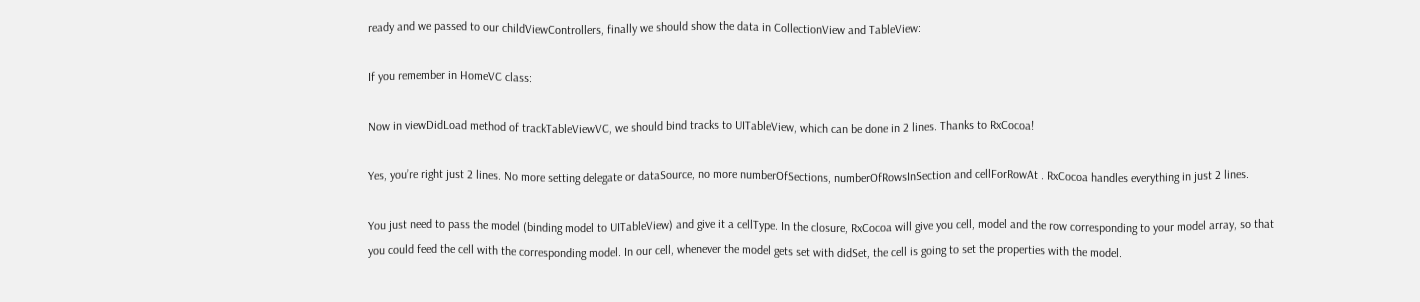ready and we passed to our childViewControllers, finally we should show the data in CollectionView and TableView:

If you remember in HomeVC class:

Now in viewDidLoad method of trackTableViewVC, we should bind tracks to UITableView, which can be done in 2 lines. Thanks to RxCocoa!

Yes, you’re right just 2 lines. No more setting delegate or dataSource, no more numberOfSections, numberOfRowsInSection and cellForRowAt . RxCocoa handles everything in just 2 lines.

You just need to pass the model (binding model to UITableView) and give it a cellType. In the closure, RxCocoa will give you cell, model and the row corresponding to your model array, so that you could feed the cell with the corresponding model. In our cell, whenever the model gets set with didSet, the cell is going to set the properties with the model.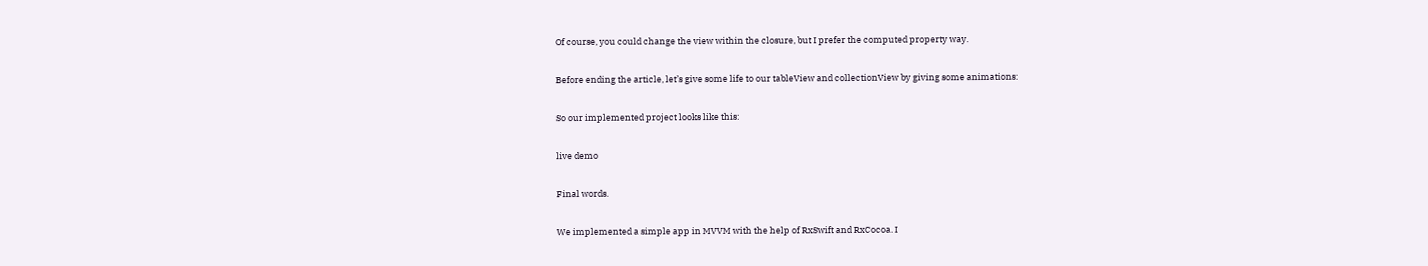Of course, you could change the view within the closure, but I prefer the computed property way.

Before ending the article, let’s give some life to our tableView and collectionView by giving some animations:

So our implemented project looks like this:

live demo

Final words.

We implemented a simple app in MVVM with the help of RxSwift and RxCocoa. I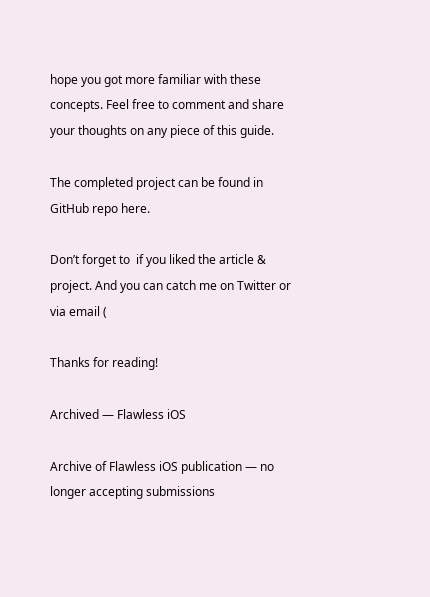hope you got more familiar with these concepts. Feel free to comment and share your thoughts on any piece of this guide.

The completed project can be found in GitHub repo here.

Don’t forget to  if you liked the article & project. And you can catch me on Twitter or via email (

Thanks for reading!

Archived — Flawless iOS

Archive of Flawless iOS publication — no longer accepting submissions